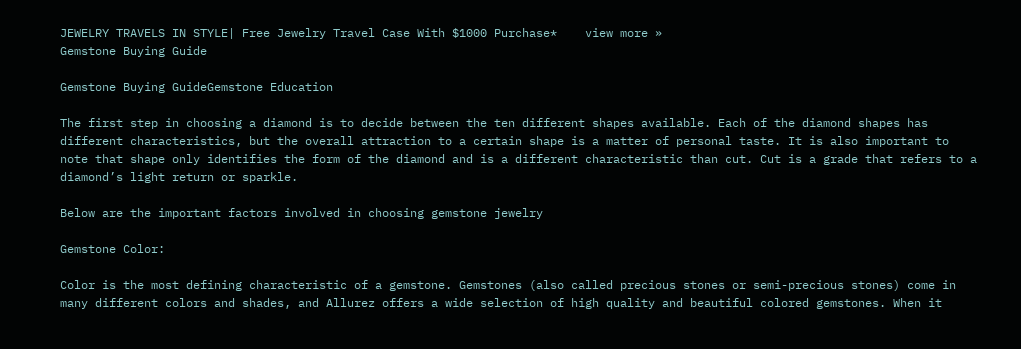JEWELRY TRAVELS IN STYLE| Free Jewelry Travel Case With $1000 Purchase*    view more »
Gemstone Buying Guide

Gemstone Buying GuideGemstone Education

The first step in choosing a diamond is to decide between the ten different shapes available. Each of the diamond shapes has different characteristics, but the overall attraction to a certain shape is a matter of personal taste. It is also important to note that shape only identifies the form of the diamond and is a different characteristic than cut. Cut is a grade that refers to a diamond’s light return or sparkle.

Below are the important factors involved in choosing gemstone jewelry

Gemstone Color:

Color is the most defining characteristic of a gemstone. Gemstones (also called precious stones or semi-precious stones) come in many different colors and shades, and Allurez offers a wide selection of high quality and beautiful colored gemstones. When it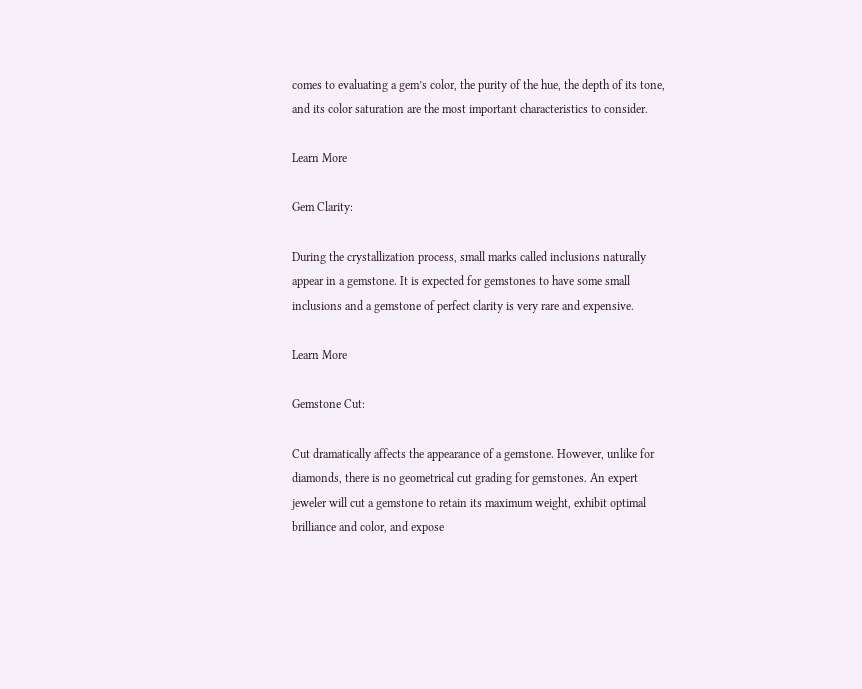comes to evaluating a gem’s color, the purity of the hue, the depth of its tone, and its color saturation are the most important characteristics to consider.

Learn More

Gem Clarity:

During the crystallization process, small marks called inclusions naturally appear in a gemstone. It is expected for gemstones to have some small inclusions and a gemstone of perfect clarity is very rare and expensive.

Learn More

Gemstone Cut:

Cut dramatically affects the appearance of a gemstone. However, unlike for diamonds, there is no geometrical cut grading for gemstones. An expert jeweler will cut a gemstone to retain its maximum weight, exhibit optimal brilliance and color, and expose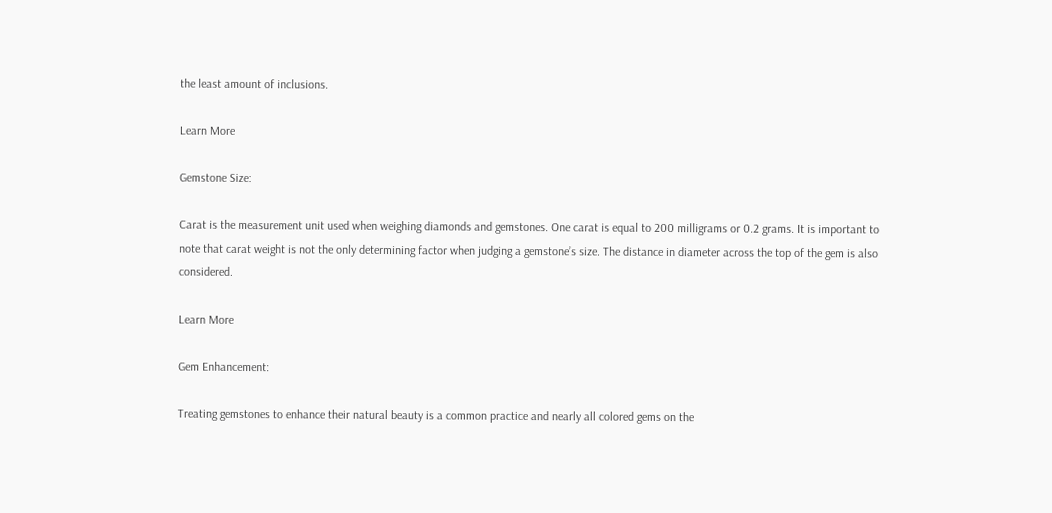the least amount of inclusions.

Learn More

Gemstone Size:

Carat is the measurement unit used when weighing diamonds and gemstones. One carat is equal to 200 milligrams or 0.2 grams. It is important to note that carat weight is not the only determining factor when judging a gemstone’s size. The distance in diameter across the top of the gem is also considered.

Learn More

Gem Enhancement:

Treating gemstones to enhance their natural beauty is a common practice and nearly all colored gems on the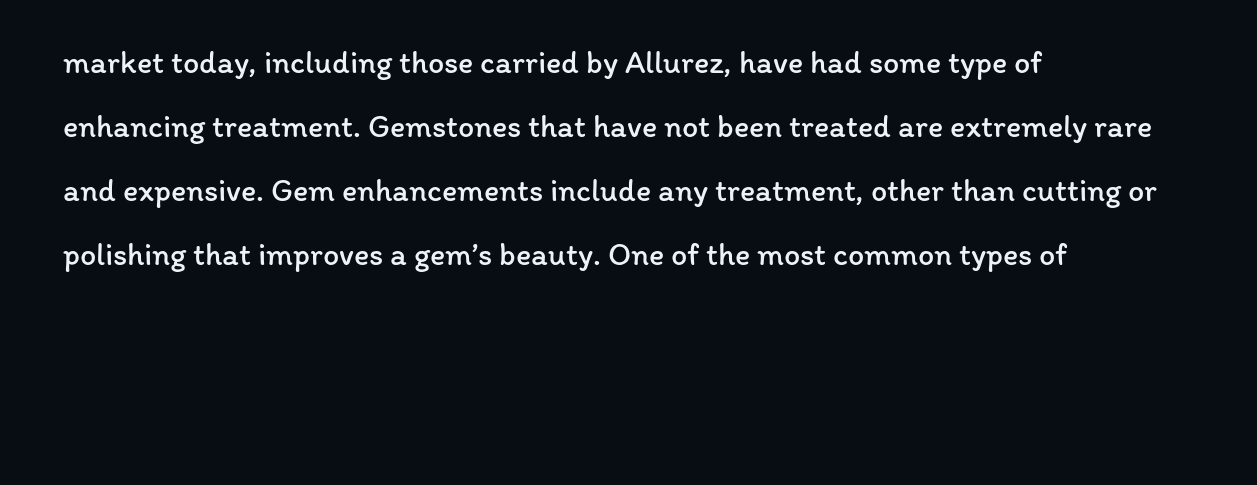market today, including those carried by Allurez, have had some type of enhancing treatment. Gemstones that have not been treated are extremely rare and expensive. Gem enhancements include any treatment, other than cutting or polishing that improves a gem’s beauty. One of the most common types of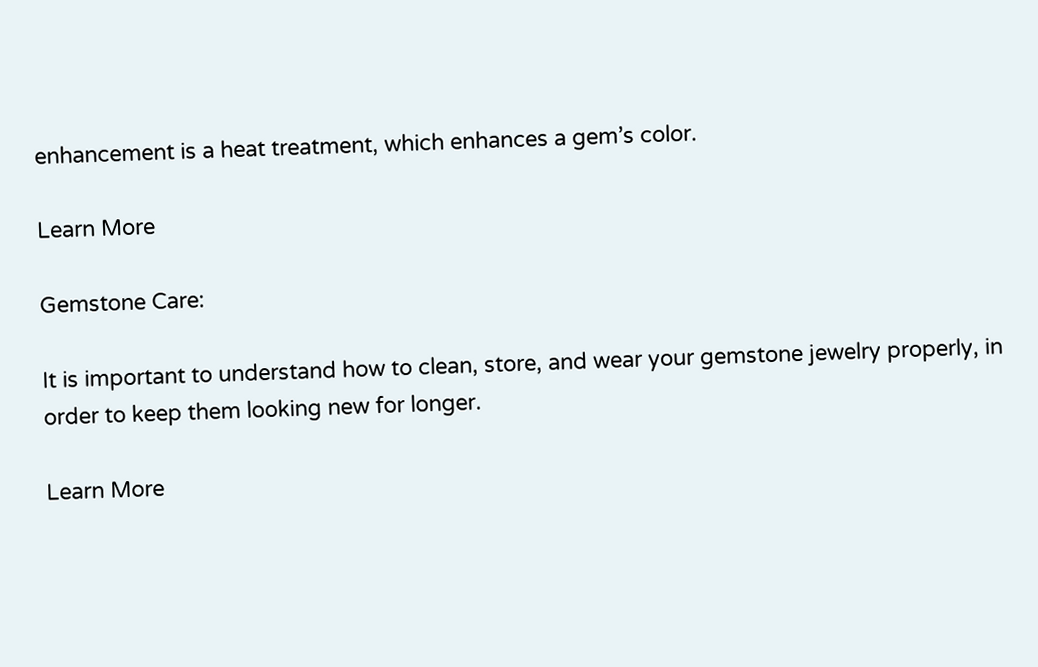enhancement is a heat treatment, which enhances a gem’s color.

Learn More

Gemstone Care:

It is important to understand how to clean, store, and wear your gemstone jewelry properly, in order to keep them looking new for longer.

Learn More